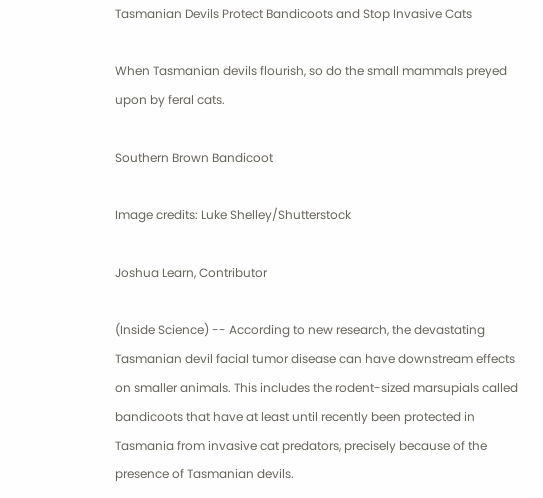Tasmanian Devils Protect Bandicoots and Stop Invasive Cats

When Tasmanian devils flourish, so do the small mammals preyed upon by feral cats.

Southern Brown Bandicoot

Image credits: Luke Shelley/Shutterstock

Joshua Learn, Contributor

(Inside Science) -- According to new research, the devastating Tasmanian devil facial tumor disease can have downstream effects on smaller animals. This includes the rodent-sized marsupials called bandicoots that have at least until recently been protected in Tasmania from invasive cat predators, precisely because of the presence of Tasmanian devils.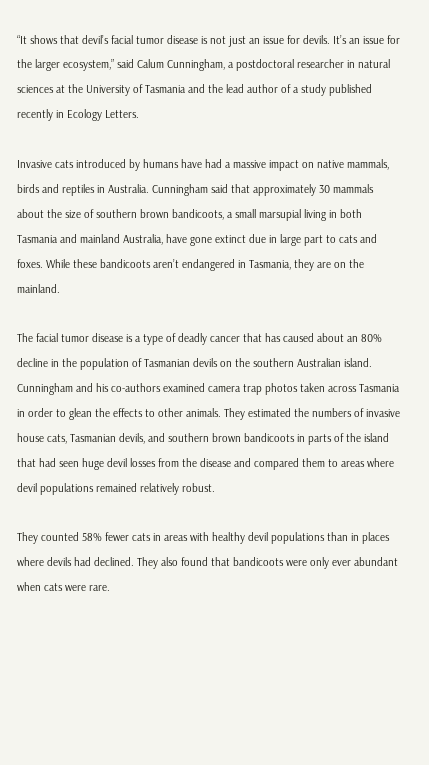“It shows that devil’s facial tumor disease is not just an issue for devils. It’s an issue for the larger ecosystem,” said Calum Cunningham, a postdoctoral researcher in natural sciences at the University of Tasmania and the lead author of a study published recently in Ecology Letters.

Invasive cats introduced by humans have had a massive impact on native mammals, birds and reptiles in Australia. Cunningham said that approximately 30 mammals about the size of southern brown bandicoots, a small marsupial living in both Tasmania and mainland Australia, have gone extinct due in large part to cats and foxes. While these bandicoots aren’t endangered in Tasmania, they are on the mainland.

The facial tumor disease is a type of deadly cancer that has caused about an 80% decline in the population of Tasmanian devils on the southern Australian island. Cunningham and his co-authors examined camera trap photos taken across Tasmania in order to glean the effects to other animals. They estimated the numbers of invasive house cats, Tasmanian devils, and southern brown bandicoots in parts of the island that had seen huge devil losses from the disease and compared them to areas where devil populations remained relatively robust.

They counted 58% fewer cats in areas with healthy devil populations than in places where devils had declined. They also found that bandicoots were only ever abundant when cats were rare.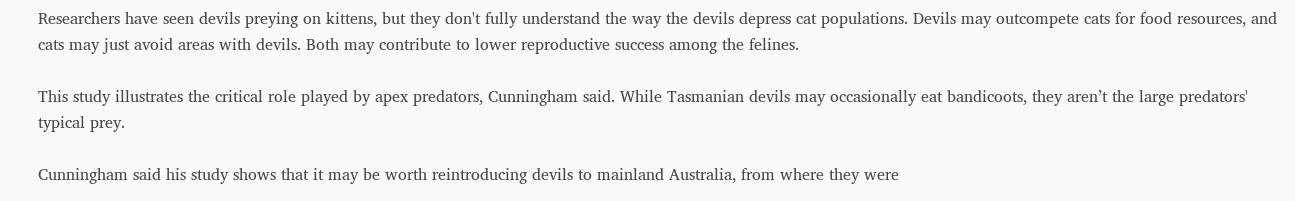Researchers have seen devils preying on kittens, but they don't fully understand the way the devils depress cat populations. Devils may outcompete cats for food resources, and cats may just avoid areas with devils. Both may contribute to lower reproductive success among the felines.

This study illustrates the critical role played by apex predators, Cunningham said. While Tasmanian devils may occasionally eat bandicoots, they aren’t the large predators' typical prey.

Cunningham said his study shows that it may be worth reintroducing devils to mainland Australia, from where they were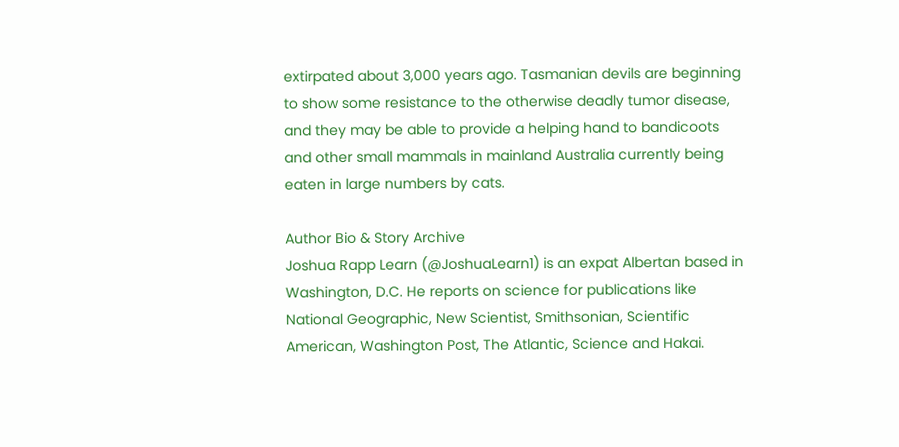extirpated about 3,000 years ago. Tasmanian devils are beginning to show some resistance to the otherwise deadly tumor disease, and they may be able to provide a helping hand to bandicoots and other small mammals in mainland Australia currently being eaten in large numbers by cats.

Author Bio & Story Archive
Joshua Rapp Learn (@JoshuaLearn1) is an expat Albertan based in Washington, D.C. He reports on science for publications like National Geographic, New Scientist, Smithsonian, Scientific American, Washington Post, The Atlantic, Science and Hakai.